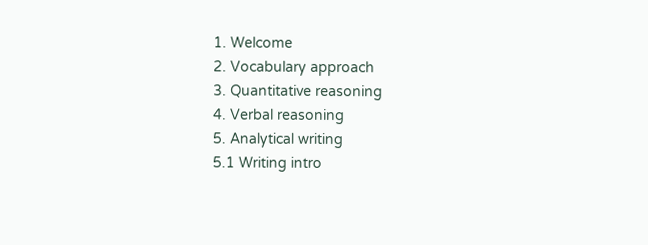1. Welcome
2. Vocabulary approach
3. Quantitative reasoning
4. Verbal reasoning
5. Analytical writing
5.1 Writing intro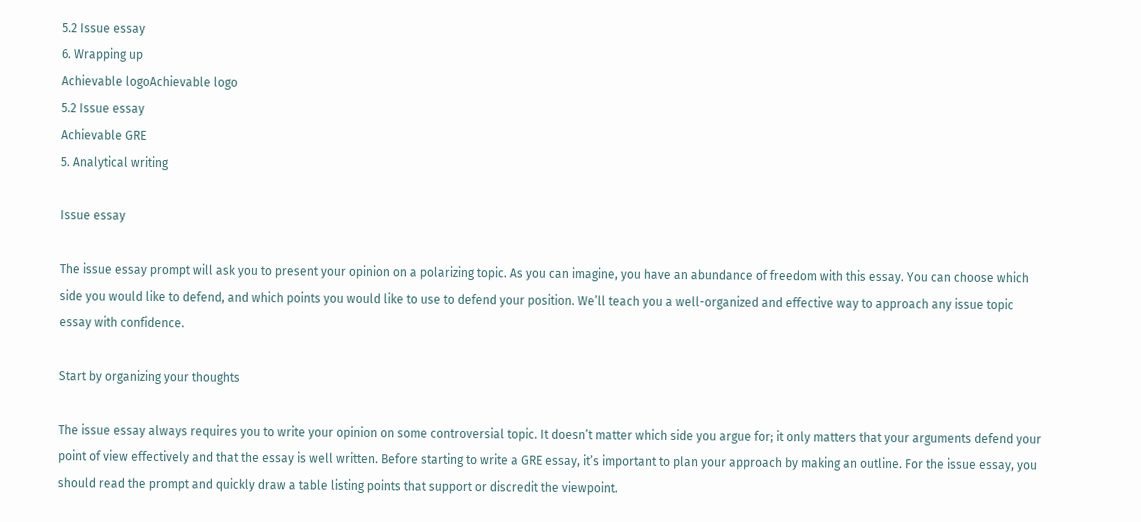5.2 Issue essay
6. Wrapping up
Achievable logoAchievable logo
5.2 Issue essay
Achievable GRE
5. Analytical writing

Issue essay

The issue essay prompt will ask you to present your opinion on a polarizing topic. As you can imagine, you have an abundance of freedom with this essay. You can choose which side you would like to defend, and which points you would like to use to defend your position. We’ll teach you a well-organized and effective way to approach any issue topic essay with confidence.

Start by organizing your thoughts

The issue essay always requires you to write your opinion on some controversial topic. It doesn’t matter which side you argue for; it only matters that your arguments defend your point of view effectively and that the essay is well written. Before starting to write a GRE essay, it’s important to plan your approach by making an outline. For the issue essay, you should read the prompt and quickly draw a table listing points that support or discredit the viewpoint.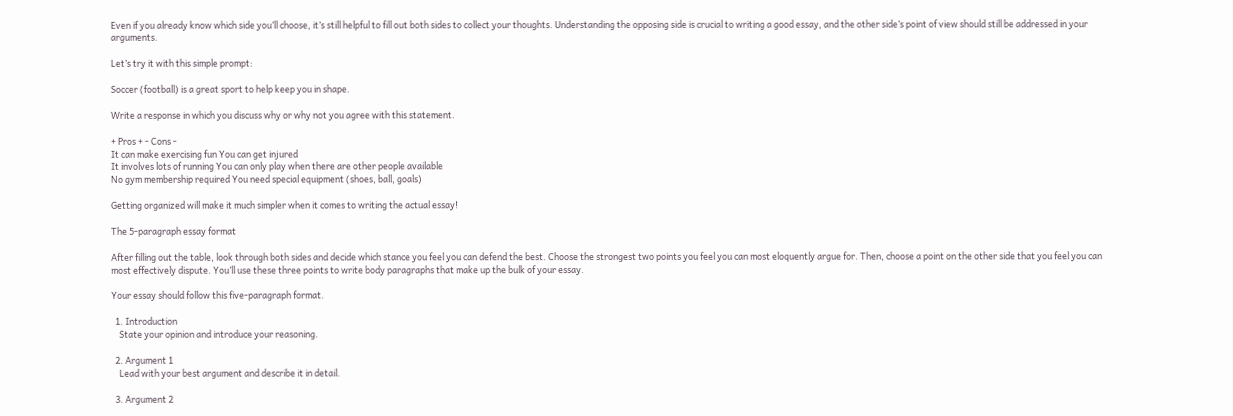Even if you already know which side you’ll choose, it’s still helpful to fill out both sides to collect your thoughts. Understanding the opposing side is crucial to writing a good essay, and the other side’s point of view should still be addressed in your arguments.

Let’s try it with this simple prompt:

Soccer (football) is a great sport to help keep you in shape.

Write a response in which you discuss why or why not you agree with this statement.

+ Pros + - Cons -
It can make exercising fun You can get injured
It involves lots of running You can only play when there are other people available
No gym membership required You need special equipment (shoes, ball, goals)

Getting organized will make it much simpler when it comes to writing the actual essay!

The 5-paragraph essay format

After filling out the table, look through both sides and decide which stance you feel you can defend the best. Choose the strongest two points you feel you can most eloquently argue for. Then, choose a point on the other side that you feel you can most effectively dispute. You’ll use these three points to write body paragraphs that make up the bulk of your essay.

Your essay should follow this five-paragraph format.

  1. Introduction
    State your opinion and introduce your reasoning.

  2. Argument 1
    Lead with your best argument and describe it in detail.

  3. Argument 2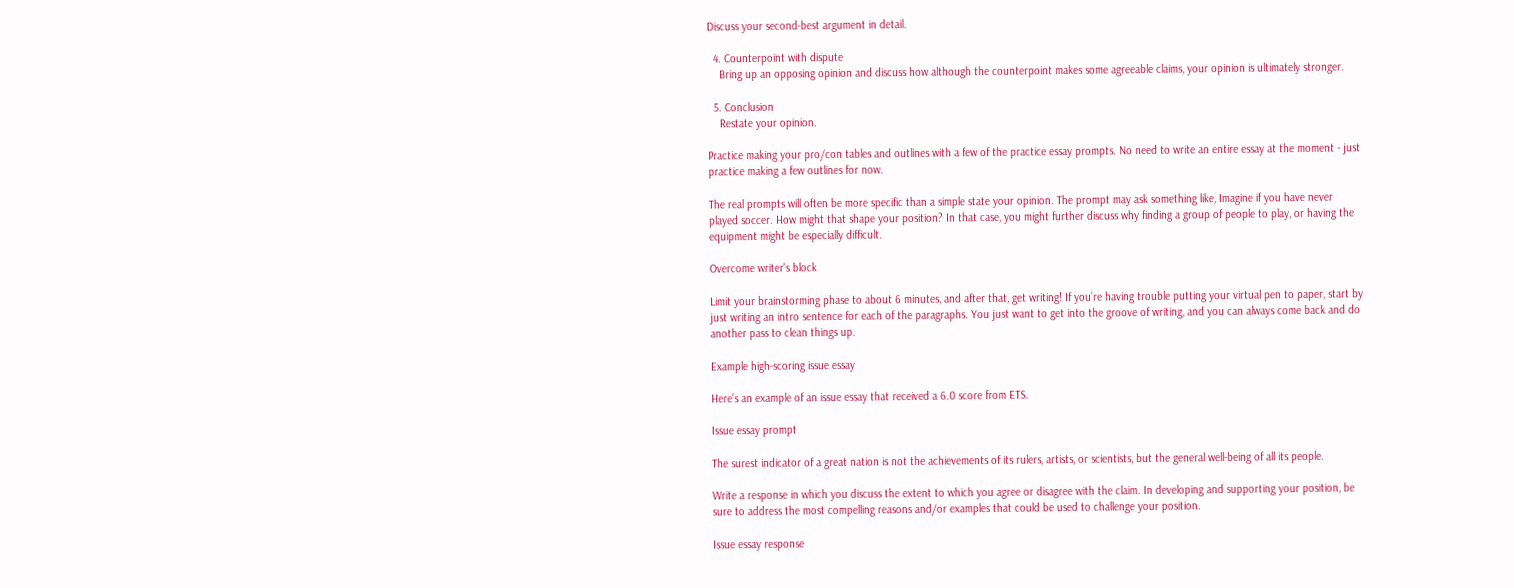Discuss your second-best argument in detail.

  4. Counterpoint with dispute
    Bring up an opposing opinion and discuss how although the counterpoint makes some agreeable claims, your opinion is ultimately stronger.

  5. Conclusion
    Restate your opinion.

Practice making your pro/con tables and outlines with a few of the practice essay prompts. No need to write an entire essay at the moment - just practice making a few outlines for now.

The real prompts will often be more specific than a simple state your opinion. The prompt may ask something like, Imagine if you have never played soccer. How might that shape your position? In that case, you might further discuss why finding a group of people to play, or having the equipment might be especially difficult.

Overcome writer's block

Limit your brainstorming phase to about 6 minutes, and after that, get writing! If you’re having trouble putting your virtual pen to paper, start by just writing an intro sentence for each of the paragraphs. You just want to get into the groove of writing, and you can always come back and do another pass to clean things up.

Example high-scoring issue essay

Here’s an example of an issue essay that received a 6.0 score from ETS.

Issue essay prompt

The surest indicator of a great nation is not the achievements of its rulers, artists, or scientists, but the general well-being of all its people.

Write a response in which you discuss the extent to which you agree or disagree with the claim. In developing and supporting your position, be sure to address the most compelling reasons and/or examples that could be used to challenge your position.

Issue essay response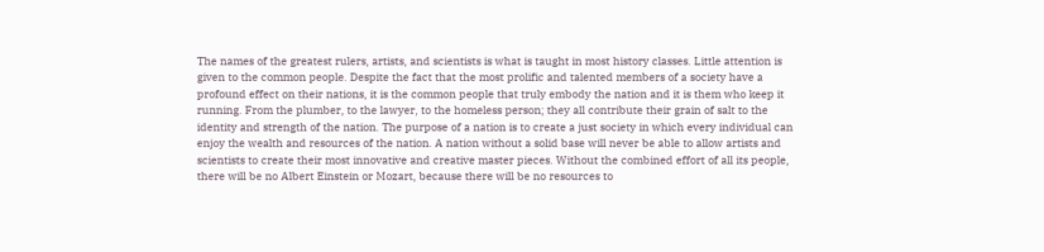The names of the greatest rulers, artists, and scientists is what is taught in most history classes. Little attention is given to the common people. Despite the fact that the most prolific and talented members of a society have a profound effect on their nations, it is the common people that truly embody the nation and it is them who keep it running. From the plumber, to the lawyer, to the homeless person; they all contribute their grain of salt to the identity and strength of the nation. The purpose of a nation is to create a just society in which every individual can enjoy the wealth and resources of the nation. A nation without a solid base will never be able to allow artists and scientists to create their most innovative and creative master pieces. Without the combined effort of all its people, there will be no Albert Einstein or Mozart, because there will be no resources to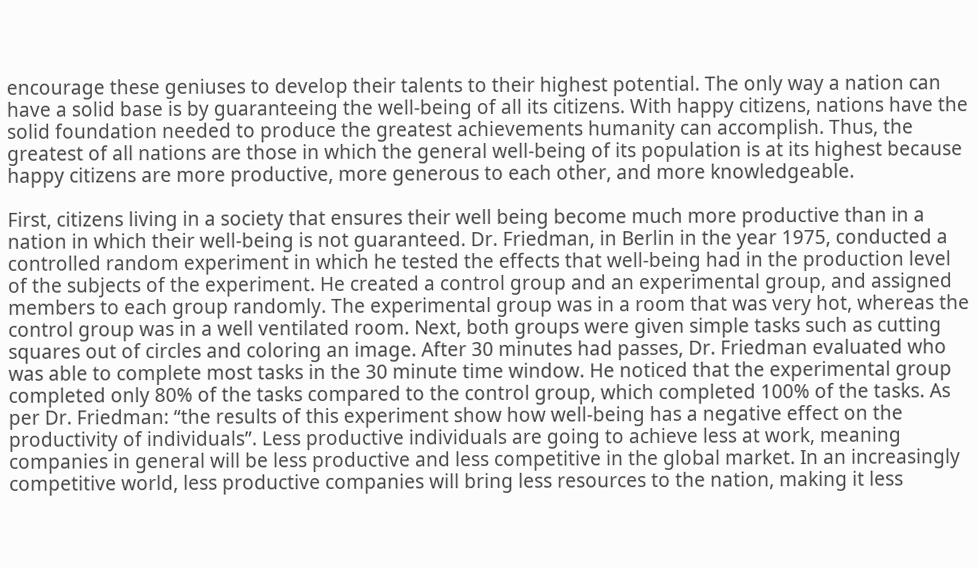encourage these geniuses to develop their talents to their highest potential. The only way a nation can have a solid base is by guaranteeing the well-being of all its citizens. With happy citizens, nations have the solid foundation needed to produce the greatest achievements humanity can accomplish. Thus, the greatest of all nations are those in which the general well-being of its population is at its highest because happy citizens are more productive, more generous to each other, and more knowledgeable.

First, citizens living in a society that ensures their well being become much more productive than in a nation in which their well-being is not guaranteed. Dr. Friedman, in Berlin in the year 1975, conducted a controlled random experiment in which he tested the effects that well-being had in the production level of the subjects of the experiment. He created a control group and an experimental group, and assigned members to each group randomly. The experimental group was in a room that was very hot, whereas the control group was in a well ventilated room. Next, both groups were given simple tasks such as cutting squares out of circles and coloring an image. After 30 minutes had passes, Dr. Friedman evaluated who was able to complete most tasks in the 30 minute time window. He noticed that the experimental group completed only 80% of the tasks compared to the control group, which completed 100% of the tasks. As per Dr. Friedman: “the results of this experiment show how well-being has a negative effect on the productivity of individuals”. Less productive individuals are going to achieve less at work, meaning companies in general will be less productive and less competitive in the global market. In an increasingly competitive world, less productive companies will bring less resources to the nation, making it less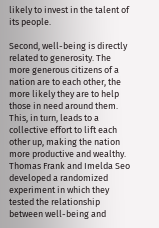likely to invest in the talent of its people.

Second, well-being is directly related to generosity. The more generous citizens of a nation are to each other, the more likely they are to help those in need around them. This, in turn, leads to a collective effort to lift each other up, making the nation more productive and wealthy. Thomas Frank and Imelda Seo developed a randomized experiment in which they tested the relationship between well-being and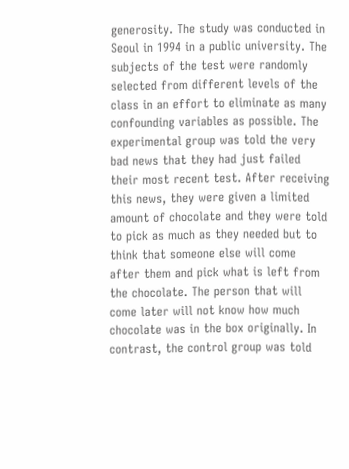generosity. The study was conducted in Seoul in 1994 in a public university. The subjects of the test were randomly selected from different levels of the class in an effort to eliminate as many confounding variables as possible. The experimental group was told the very bad news that they had just failed their most recent test. After receiving this news, they were given a limited amount of chocolate and they were told to pick as much as they needed but to think that someone else will come after them and pick what is left from the chocolate. The person that will come later will not know how much chocolate was in the box originally. In contrast, the control group was told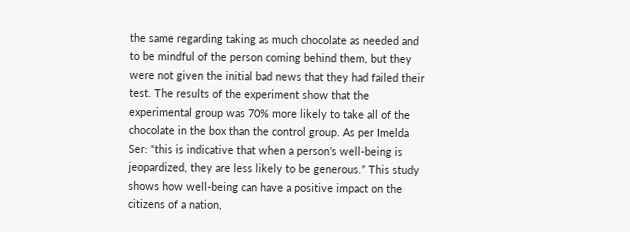the same regarding taking as much chocolate as needed and to be mindful of the person coming behind them, but they were not given the initial bad news that they had failed their test. The results of the experiment show that the experimental group was 70% more likely to take all of the chocolate in the box than the control group. As per Imelda Ser: “this is indicative that when a person’s well-being is jeopardized, they are less likely to be generous.” This study shows how well-being can have a positive impact on the citizens of a nation,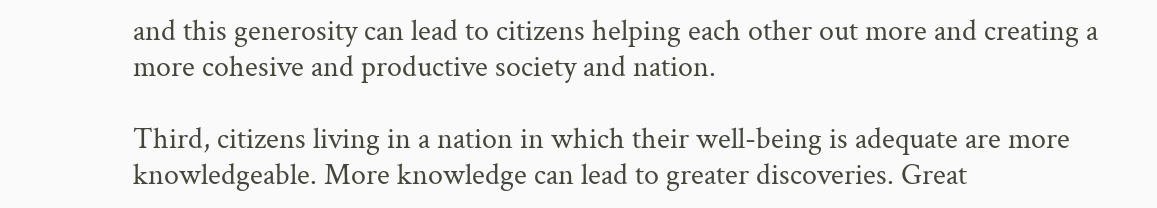and this generosity can lead to citizens helping each other out more and creating a more cohesive and productive society and nation.

Third, citizens living in a nation in which their well-being is adequate are more knowledgeable. More knowledge can lead to greater discoveries. Great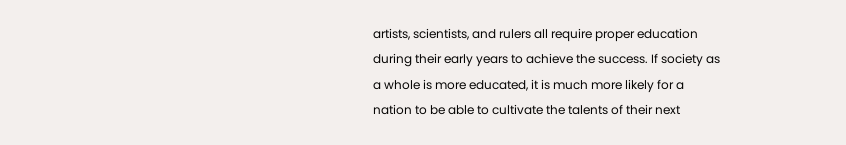artists, scientists, and rulers all require proper education during their early years to achieve the success. If society as a whole is more educated, it is much more likely for a nation to be able to cultivate the talents of their next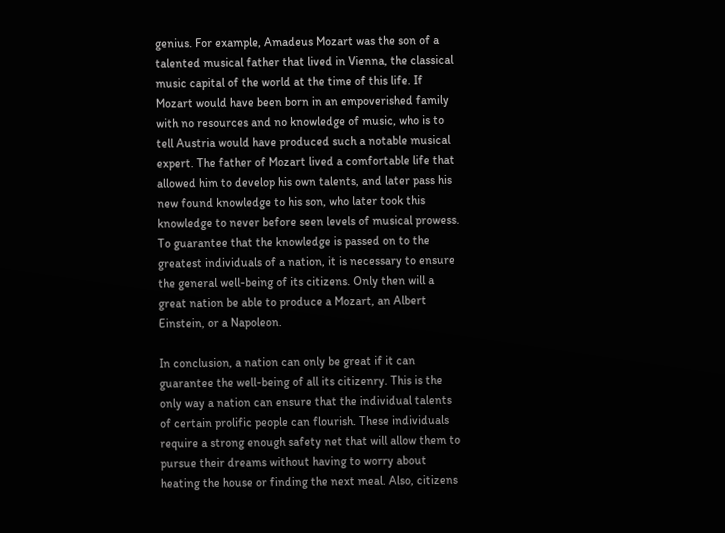genius. For example, Amadeus Mozart was the son of a talented musical father that lived in Vienna, the classical music capital of the world at the time of this life. If Mozart would have been born in an empoverished family with no resources and no knowledge of music, who is to tell Austria would have produced such a notable musical expert. The father of Mozart lived a comfortable life that allowed him to develop his own talents, and later pass his new found knowledge to his son, who later took this knowledge to never before seen levels of musical prowess. To guarantee that the knowledge is passed on to the greatest individuals of a nation, it is necessary to ensure the general well-being of its citizens. Only then will a great nation be able to produce a Mozart, an Albert Einstein, or a Napoleon.

In conclusion, a nation can only be great if it can guarantee the well-being of all its citizenry. This is the only way a nation can ensure that the individual talents of certain prolific people can flourish. These individuals require a strong enough safety net that will allow them to pursue their dreams without having to worry about heating the house or finding the next meal. Also, citizens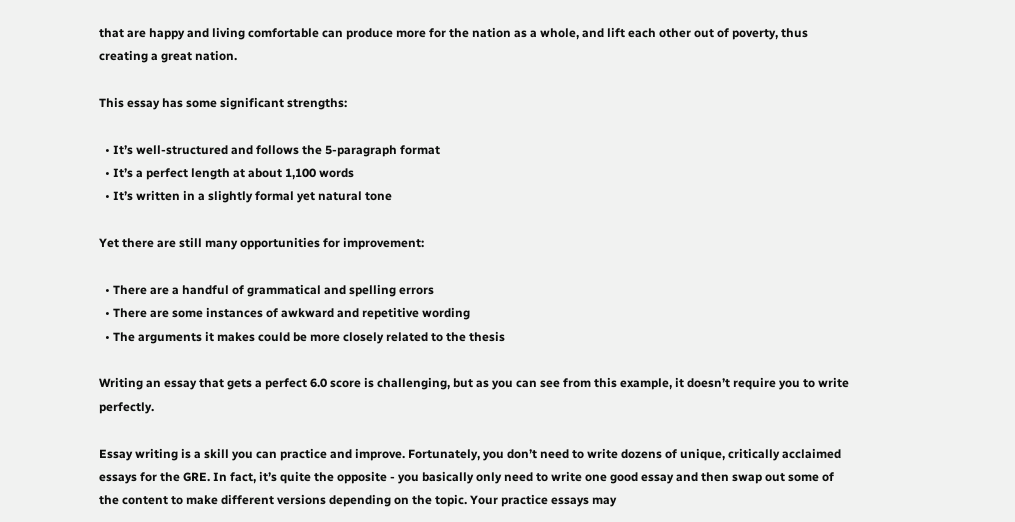that are happy and living comfortable can produce more for the nation as a whole, and lift each other out of poverty, thus creating a great nation.

This essay has some significant strengths:

  • It’s well-structured and follows the 5-paragraph format
  • It’s a perfect length at about 1,100 words
  • It’s written in a slightly formal yet natural tone

Yet there are still many opportunities for improvement:

  • There are a handful of grammatical and spelling errors
  • There are some instances of awkward and repetitive wording
  • The arguments it makes could be more closely related to the thesis

Writing an essay that gets a perfect 6.0 score is challenging, but as you can see from this example, it doesn’t require you to write perfectly.

Essay writing is a skill you can practice and improve. Fortunately, you don’t need to write dozens of unique, critically acclaimed essays for the GRE. In fact, it’s quite the opposite - you basically only need to write one good essay and then swap out some of the content to make different versions depending on the topic. Your practice essays may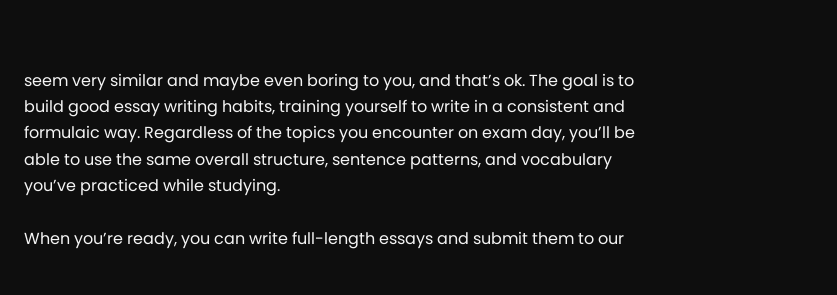seem very similar and maybe even boring to you, and that’s ok. The goal is to build good essay writing habits, training yourself to write in a consistent and formulaic way. Regardless of the topics you encounter on exam day, you’ll be able to use the same overall structure, sentence patterns, and vocabulary you’ve practiced while studying.

When you’re ready, you can write full-length essays and submit them to our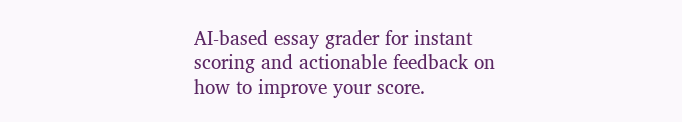AI-based essay grader for instant scoring and actionable feedback on how to improve your score.